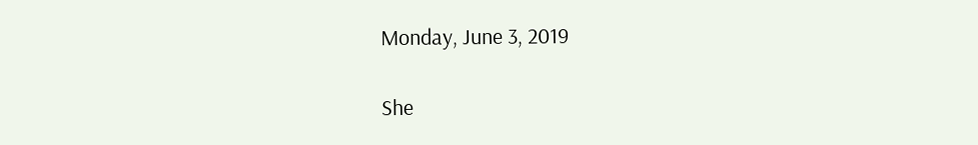Monday, June 3, 2019

She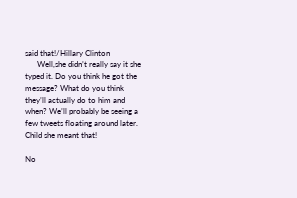said that!/Hillary Clinton
      Well,she didn’t really say it she typed it. Do you think he got the message? What do you think they’ll actually do to him and when? We’ll probably be seeing a few tweets floating around later. Child she meant that!

No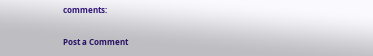comments:

Post a Comment